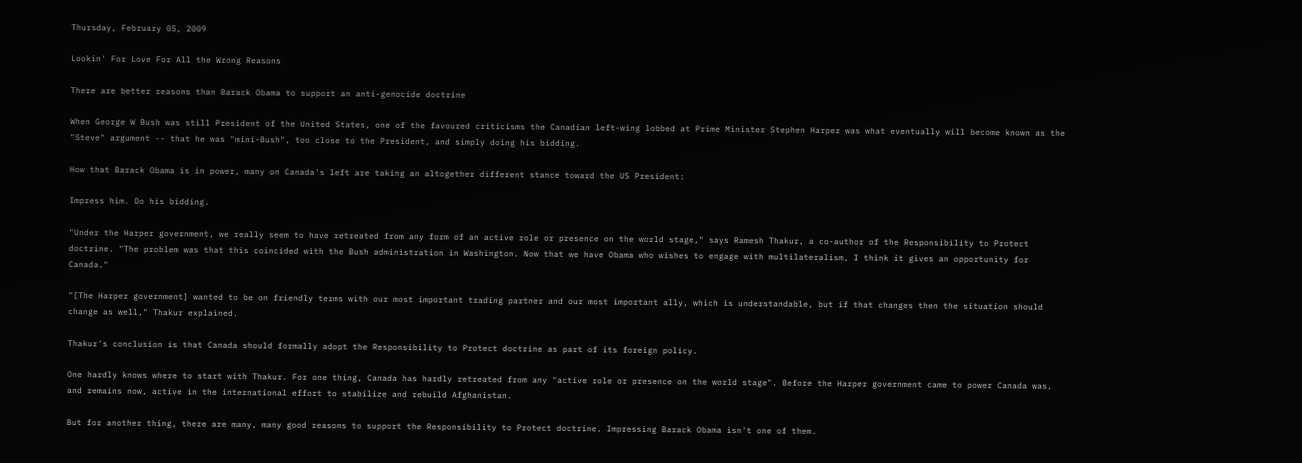Thursday, February 05, 2009

Lookin' For Love For All the Wrong Reasons

There are better reasons than Barack Obama to support an anti-genocide doctrine

When George W Bush was still President of the United States, one of the favoured criticisms the Canadian left-wing lobbed at Prime Minister Stephen Harper was what eventually will become known as the "Steve" argument -- that he was "mini-Bush", too close to the President, and simply doing his bidding.

How that Barack Obama is in power, many on Canada's left are taking an altogether different stance toward the US President:

Impress him. Do his bidding.

"Under the Harper government, we really seem to have retreated from any form of an active role or presence on the world stage," says Ramesh Thakur, a co-author of the Responsibility to Protect doctrine. "The problem was that this coincided with the Bush administration in Washington. Now that we have Obama who wishes to engage with multilateralism, I think it gives an opportunity for Canada."

"[The Harper government] wanted to be on friendly terms with our most important trading partner and our most important ally, which is understandable, but if that changes then the situation should change as well," Thakur explained.

Thakur's conclusion is that Canada should formally adopt the Responsibility to Protect doctrine as part of its foreign policy.

One hardly knows where to start with Thakur. For one thing, Canada has hardly retreated from any "active role or presence on the world stage". Before the Harper government came to power Canada was, and remains now, active in the international effort to stabilize and rebuild Afghanistan.

But for another thing, there are many, many good reasons to support the Responsibility to Protect doctrine. Impressing Barack Obama isn't one of them.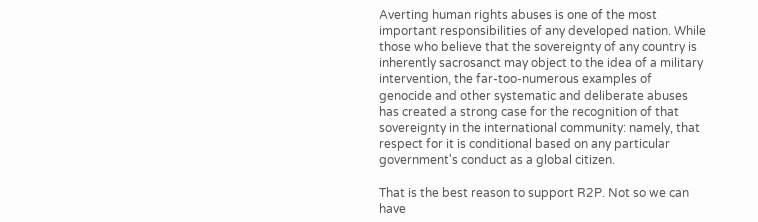Averting human rights abuses is one of the most important responsibilities of any developed nation. While those who believe that the sovereignty of any country is inherently sacrosanct may object to the idea of a military intervention, the far-too-numerous examples of genocide and other systematic and deliberate abuses has created a strong case for the recognition of that sovereignty in the international community: namely, that respect for it is conditional based on any particular government's conduct as a global citizen.

That is the best reason to support R2P. Not so we can have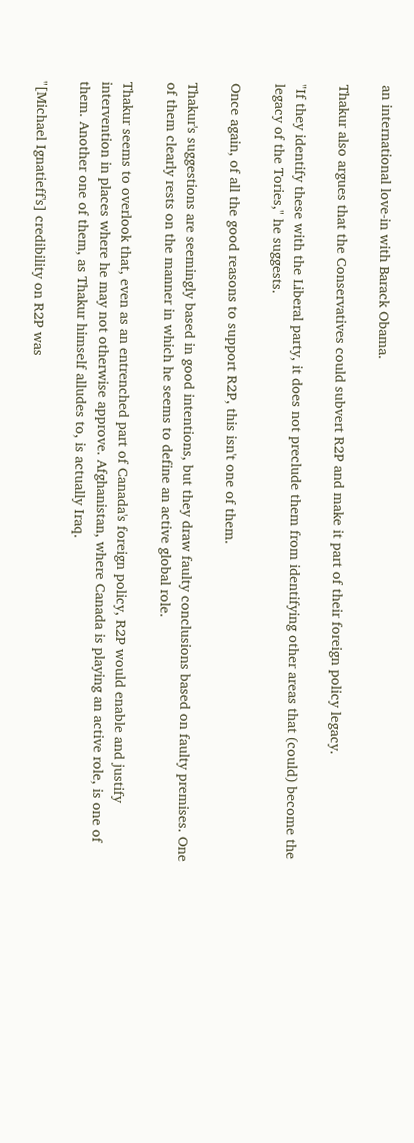an international love-in with Barack Obama.

Thakur also argues that the Conservatives could subvert R2P and make it part of their foreign policy legacy.

"If they identify these with the Liberal party, it does not preclude them from identifying other areas that (could) become the legacy of the Tories," he suggests.

Once again, of all the good reasons to support R2P, this isn't one of them.

Thakur's suggestions are seemingly based in good intentions, but they draw faulty conclusions based on faulty premises. One of them clearly rests on the manner in which he seems to define an active global role.

Thakur seems to overlook that, even as an entrenched part of Canada's foreign policy, R2P would enable and justify intervention in places where he may not otherwise approve. Afghanistan, where Canada is playing an active role, is one of them. Another one of them, as Thakur himself alludes to, is actually Iraq.

"[Michael Ignatieff's] credibility on R2P was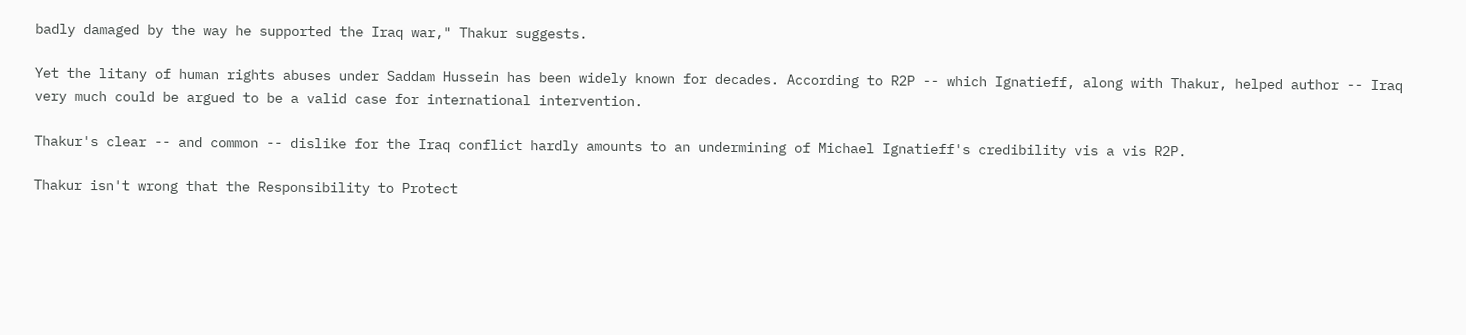badly damaged by the way he supported the Iraq war," Thakur suggests.

Yet the litany of human rights abuses under Saddam Hussein has been widely known for decades. According to R2P -- which Ignatieff, along with Thakur, helped author -- Iraq very much could be argued to be a valid case for international intervention.

Thakur's clear -- and common -- dislike for the Iraq conflict hardly amounts to an undermining of Michael Ignatieff's credibility vis a vis R2P.

Thakur isn't wrong that the Responsibility to Protect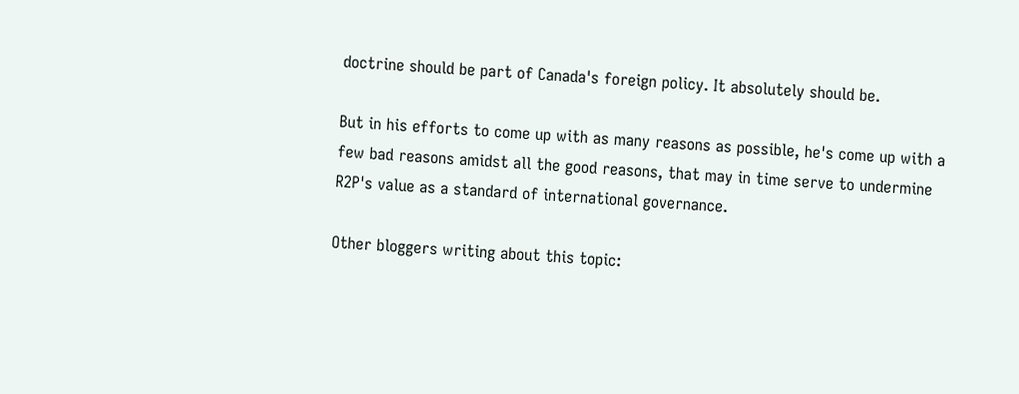doctrine should be part of Canada's foreign policy. It absolutely should be.

But in his efforts to come up with as many reasons as possible, he's come up with a few bad reasons amidst all the good reasons, that may in time serve to undermine R2P's value as a standard of international governance.

Other bloggers writing about this topic: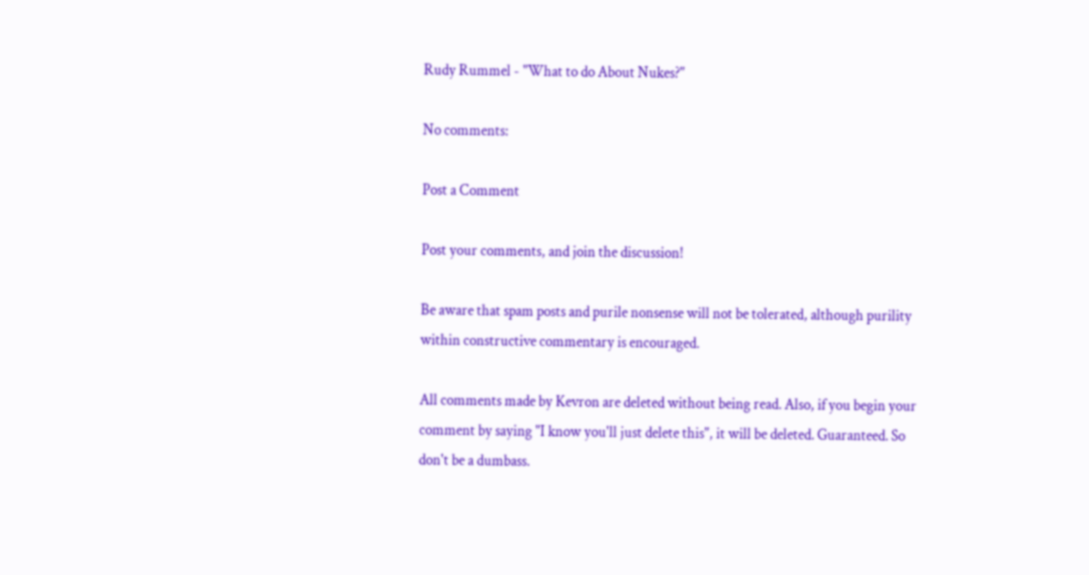Rudy Rummel - "What to do About Nukes?"

No comments:

Post a Comment

Post your comments, and join the discussion!

Be aware that spam posts and purile nonsense will not be tolerated, although purility within constructive commentary is encouraged.

All comments made by Kevron are deleted without being read. Also, if you begin your comment by saying "I know you'll just delete this", it will be deleted. Guaranteed. So don't be a dumbass.